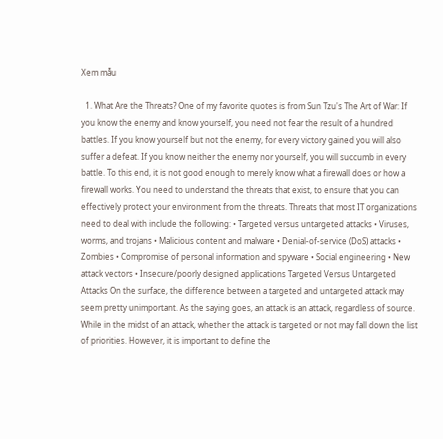Xem mẫu

  1. What Are the Threats? One of my favorite quotes is from Sun Tzu's The Art of War: If you know the enemy and know yourself, you need not fear the result of a hundred battles. If you know yourself but not the enemy, for every victory gained you will also suffer a defeat. If you know neither the enemy nor yourself, you will succumb in every battle. To this end, it is not good enough to merely know what a firewall does or how a firewall works. You need to understand the threats that exist, to ensure that you can effectively protect your environment from the threats. Threats that most IT organizations need to deal with include the following: • Targeted versus untargeted attacks • Viruses, worms, and trojans • Malicious content and malware • Denial-of-service (DoS) attacks • Zombies • Compromise of personal information and spyware • Social engineering • New attack vectors • Insecure/poorly designed applications Targeted Versus Untargeted Attacks On the surface, the difference between a targeted and untargeted attack may seem pretty unimportant. As the saying goes, an attack is an attack, regardless of source. While in the midst of an attack, whether the attack is targeted or not may fall down the list of priorities. However, it is important to define the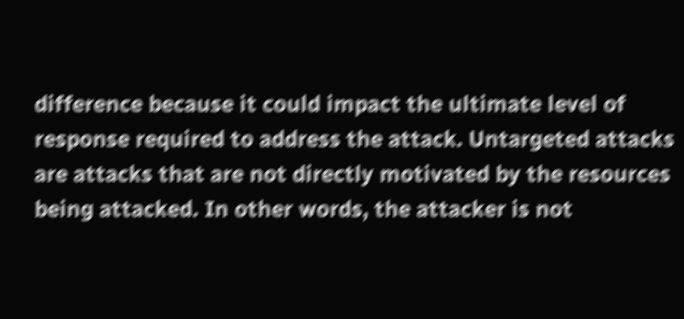difference because it could impact the ultimate level of response required to address the attack. Untargeted attacks are attacks that are not directly motivated by the resources being attacked. In other words, the attacker is not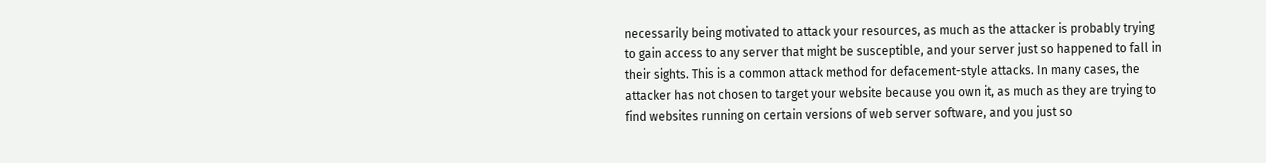necessarily being motivated to attack your resources, as much as the attacker is probably trying to gain access to any server that might be susceptible, and your server just so happened to fall in their sights. This is a common attack method for defacement-style attacks. In many cases, the attacker has not chosen to target your website because you own it, as much as they are trying to find websites running on certain versions of web server software, and you just so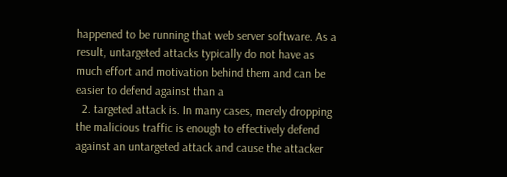happened to be running that web server software. As a result, untargeted attacks typically do not have as much effort and motivation behind them and can be easier to defend against than a
  2. targeted attack is. In many cases, merely dropping the malicious traffic is enough to effectively defend against an untargeted attack and cause the attacker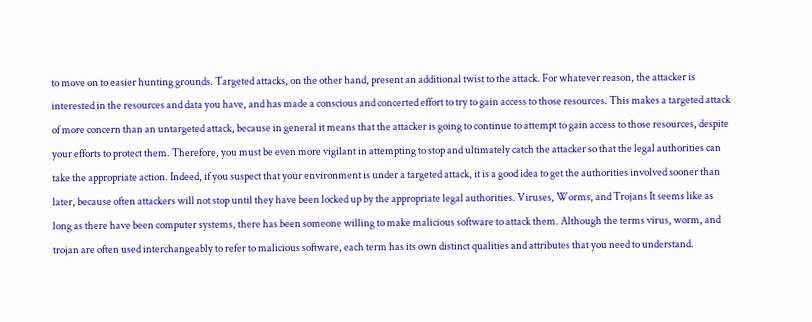to move on to easier hunting grounds. Targeted attacks, on the other hand, present an additional twist to the attack. For whatever reason, the attacker is interested in the resources and data you have, and has made a conscious and concerted effort to try to gain access to those resources. This makes a targeted attack of more concern than an untargeted attack, because in general it means that the attacker is going to continue to attempt to gain access to those resources, despite your efforts to protect them. Therefore, you must be even more vigilant in attempting to stop and ultimately catch the attacker so that the legal authorities can take the appropriate action. Indeed, if you suspect that your environment is under a targeted attack, it is a good idea to get the authorities involved sooner than later, because often attackers will not stop until they have been locked up by the appropriate legal authorities. Viruses, Worms, and Trojans It seems like as long as there have been computer systems, there has been someone willing to make malicious software to attack them. Although the terms virus, worm, and trojan are often used interchangeably to refer to malicious software, each term has its own distinct qualities and attributes that you need to understand.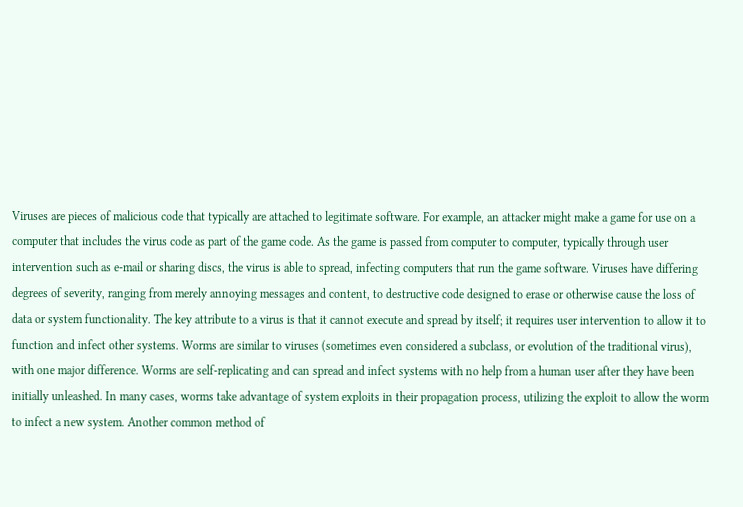Viruses are pieces of malicious code that typically are attached to legitimate software. For example, an attacker might make a game for use on a computer that includes the virus code as part of the game code. As the game is passed from computer to computer, typically through user intervention such as e-mail or sharing discs, the virus is able to spread, infecting computers that run the game software. Viruses have differing degrees of severity, ranging from merely annoying messages and content, to destructive code designed to erase or otherwise cause the loss of data or system functionality. The key attribute to a virus is that it cannot execute and spread by itself; it requires user intervention to allow it to function and infect other systems. Worms are similar to viruses (sometimes even considered a subclass, or evolution of the traditional virus), with one major difference. Worms are self-replicating and can spread and infect systems with no help from a human user after they have been initially unleashed. In many cases, worms take advantage of system exploits in their propagation process, utilizing the exploit to allow the worm to infect a new system. Another common method of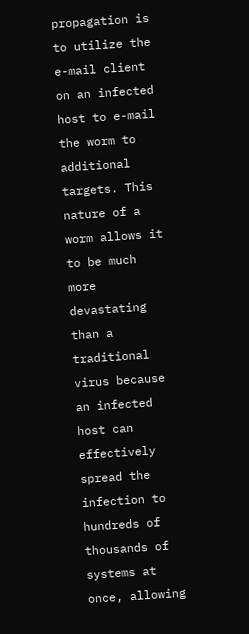propagation is to utilize the e-mail client on an infected host to e-mail the worm to additional targets. This nature of a worm allows it to be much more devastating than a traditional virus because an infected host can effectively spread the infection to hundreds of thousands of systems at once, allowing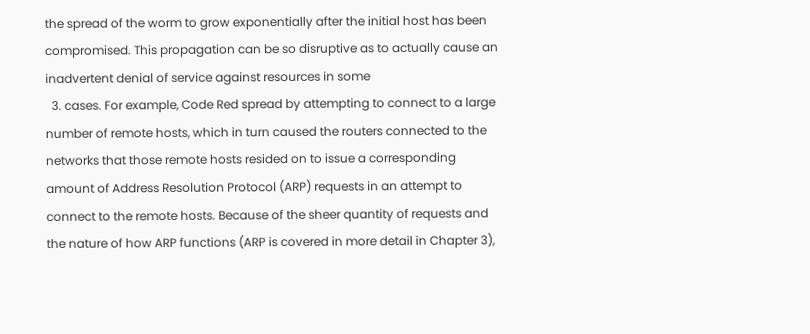the spread of the worm to grow exponentially after the initial host has been compromised. This propagation can be so disruptive as to actually cause an inadvertent denial of service against resources in some
  3. cases. For example, Code Red spread by attempting to connect to a large number of remote hosts, which in turn caused the routers connected to the networks that those remote hosts resided on to issue a corresponding amount of Address Resolution Protocol (ARP) requests in an attempt to connect to the remote hosts. Because of the sheer quantity of requests and the nature of how ARP functions (ARP is covered in more detail in Chapter 3),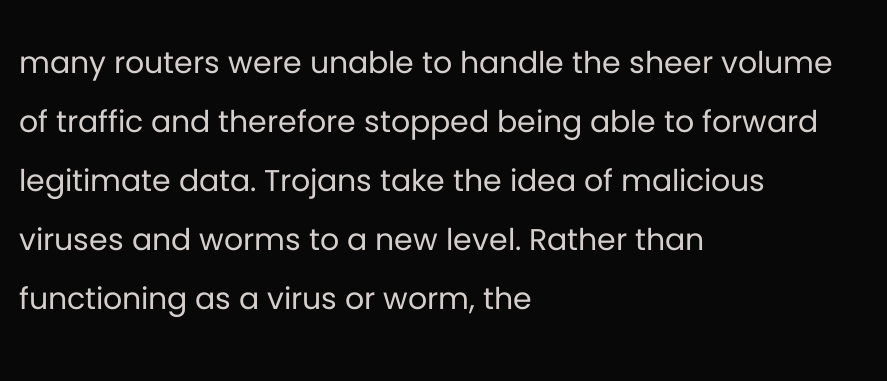many routers were unable to handle the sheer volume of traffic and therefore stopped being able to forward legitimate data. Trojans take the idea of malicious viruses and worms to a new level. Rather than functioning as a virus or worm, the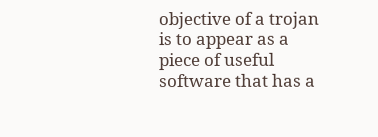objective of a trojan is to appear as a piece of useful software that has a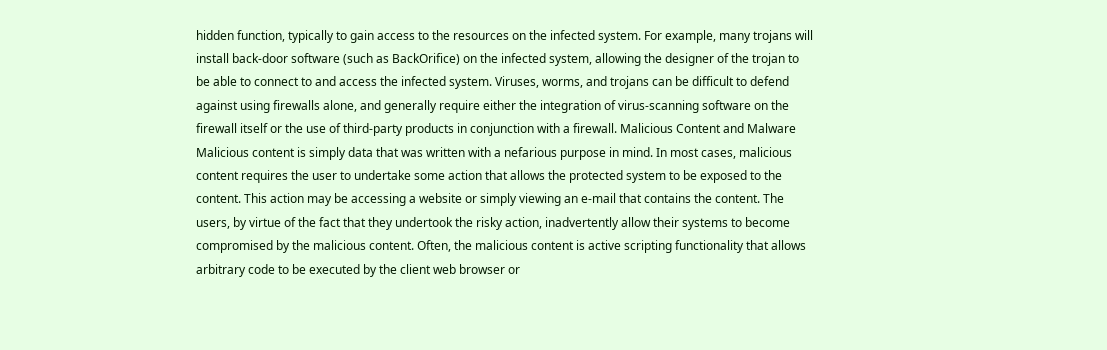hidden function, typically to gain access to the resources on the infected system. For example, many trojans will install back-door software (such as BackOrifice) on the infected system, allowing the designer of the trojan to be able to connect to and access the infected system. Viruses, worms, and trojans can be difficult to defend against using firewalls alone, and generally require either the integration of virus-scanning software on the firewall itself or the use of third-party products in conjunction with a firewall. Malicious Content and Malware Malicious content is simply data that was written with a nefarious purpose in mind. In most cases, malicious content requires the user to undertake some action that allows the protected system to be exposed to the content. This action may be accessing a website or simply viewing an e-mail that contains the content. The users, by virtue of the fact that they undertook the risky action, inadvertently allow their systems to become compromised by the malicious content. Often, the malicious content is active scripting functionality that allows arbitrary code to be executed by the client web browser or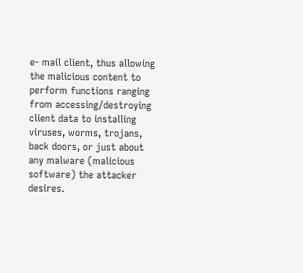e- mail client, thus allowing the malicious content to perform functions ranging from accessing/destroying client data to installing viruses, worms, trojans, back doors, or just about any malware (malicious software) the attacker desires.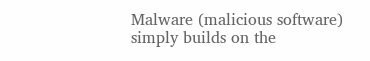Malware (malicious software) simply builds on the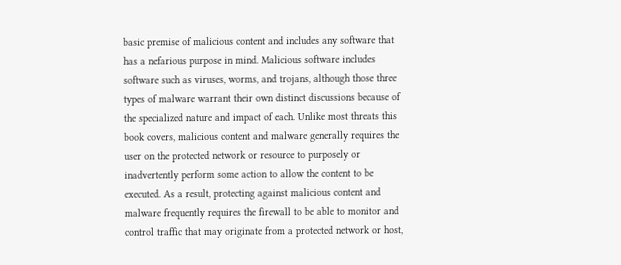basic premise of malicious content and includes any software that has a nefarious purpose in mind. Malicious software includes software such as viruses, worms, and trojans, although those three types of malware warrant their own distinct discussions because of the specialized nature and impact of each. Unlike most threats this book covers, malicious content and malware generally requires the user on the protected network or resource to purposely or inadvertently perform some action to allow the content to be executed. As a result, protecting against malicious content and malware frequently requires the firewall to be able to monitor and control traffic that may originate from a protected network or host,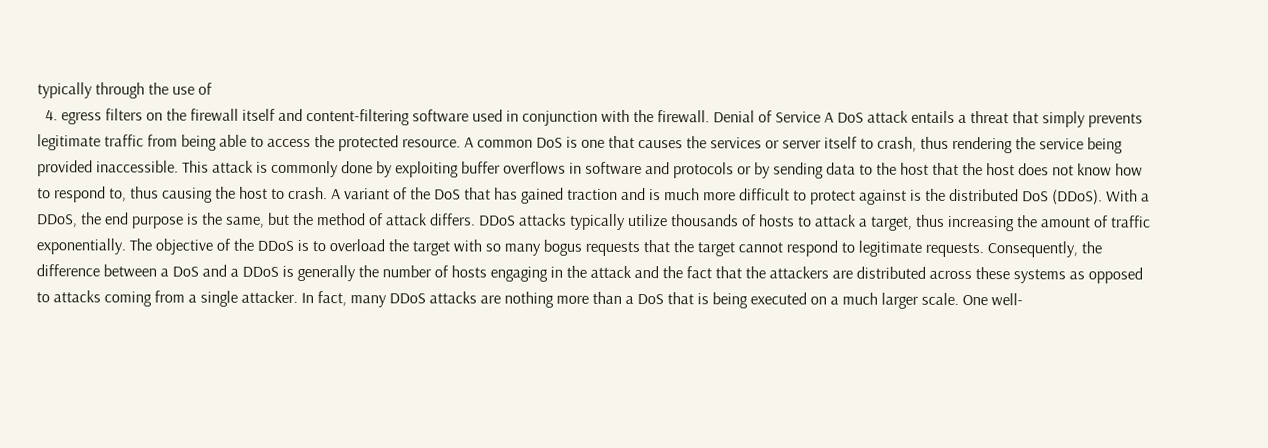typically through the use of
  4. egress filters on the firewall itself and content-filtering software used in conjunction with the firewall. Denial of Service A DoS attack entails a threat that simply prevents legitimate traffic from being able to access the protected resource. A common DoS is one that causes the services or server itself to crash, thus rendering the service being provided inaccessible. This attack is commonly done by exploiting buffer overflows in software and protocols or by sending data to the host that the host does not know how to respond to, thus causing the host to crash. A variant of the DoS that has gained traction and is much more difficult to protect against is the distributed DoS (DDoS). With a DDoS, the end purpose is the same, but the method of attack differs. DDoS attacks typically utilize thousands of hosts to attack a target, thus increasing the amount of traffic exponentially. The objective of the DDoS is to overload the target with so many bogus requests that the target cannot respond to legitimate requests. Consequently, the difference between a DoS and a DDoS is generally the number of hosts engaging in the attack and the fact that the attackers are distributed across these systems as opposed to attacks coming from a single attacker. In fact, many DDoS attacks are nothing more than a DoS that is being executed on a much larger scale. One well-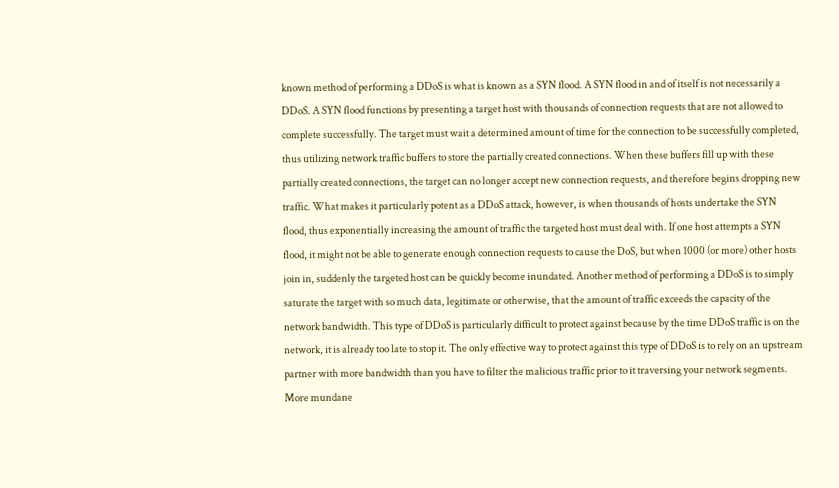known method of performing a DDoS is what is known as a SYN flood. A SYN flood in and of itself is not necessarily a DDoS. A SYN flood functions by presenting a target host with thousands of connection requests that are not allowed to complete successfully. The target must wait a determined amount of time for the connection to be successfully completed, thus utilizing network traffic buffers to store the partially created connections. When these buffers fill up with these partially created connections, the target can no longer accept new connection requests, and therefore begins dropping new traffic. What makes it particularly potent as a DDoS attack, however, is when thousands of hosts undertake the SYN flood, thus exponentially increasing the amount of traffic the targeted host must deal with. If one host attempts a SYN flood, it might not be able to generate enough connection requests to cause the DoS, but when 1000 (or more) other hosts join in, suddenly the targeted host can be quickly become inundated. Another method of performing a DDoS is to simply saturate the target with so much data, legitimate or otherwise, that the amount of traffic exceeds the capacity of the network bandwidth. This type of DDoS is particularly difficult to protect against because by the time DDoS traffic is on the network, it is already too late to stop it. The only effective way to protect against this type of DDoS is to rely on an upstream partner with more bandwidth than you have to filter the malicious traffic prior to it traversing your network segments. More mundane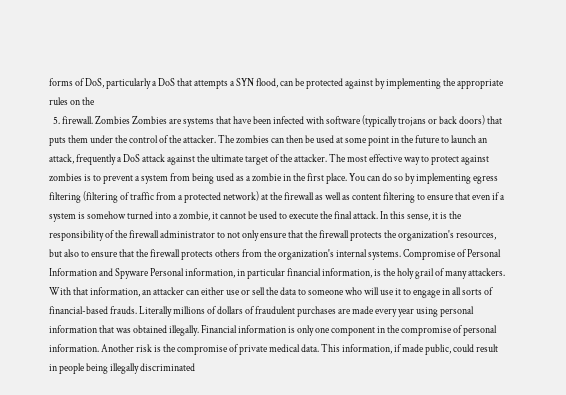forms of DoS, particularly a DoS that attempts a SYN flood, can be protected against by implementing the appropriate rules on the
  5. firewall. Zombies Zombies are systems that have been infected with software (typically trojans or back doors) that puts them under the control of the attacker. The zombies can then be used at some point in the future to launch an attack, frequently a DoS attack against the ultimate target of the attacker. The most effective way to protect against zombies is to prevent a system from being used as a zombie in the first place. You can do so by implementing egress filtering (filtering of traffic from a protected network) at the firewall as well as content filtering to ensure that even if a system is somehow turned into a zombie, it cannot be used to execute the final attack. In this sense, it is the responsibility of the firewall administrator to not only ensure that the firewall protects the organization's resources, but also to ensure that the firewall protects others from the organization's internal systems. Compromise of Personal Information and Spyware Personal information, in particular financial information, is the holy grail of many attackers. With that information, an attacker can either use or sell the data to someone who will use it to engage in all sorts of financial-based frauds. Literally millions of dollars of fraudulent purchases are made every year using personal information that was obtained illegally. Financial information is only one component in the compromise of personal information. Another risk is the compromise of private medical data. This information, if made public, could result in people being illegally discriminated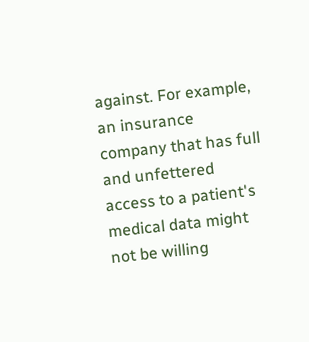against. For example, an insurance company that has full and unfettered access to a patient's medical data might not be willing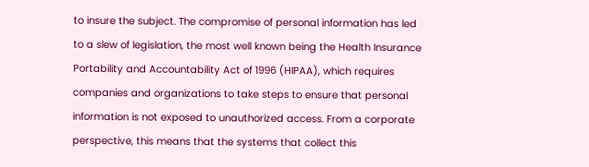to insure the subject. The compromise of personal information has led to a slew of legislation, the most well known being the Health Insurance Portability and Accountability Act of 1996 (HIPAA), which requires companies and organizations to take steps to ensure that personal information is not exposed to unauthorized access. From a corporate perspective, this means that the systems that collect this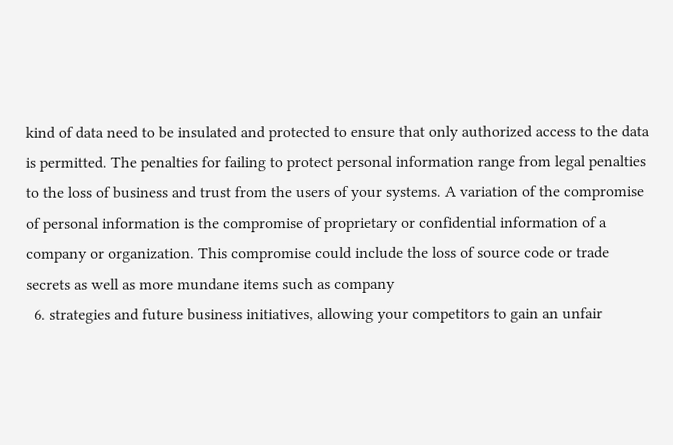kind of data need to be insulated and protected to ensure that only authorized access to the data is permitted. The penalties for failing to protect personal information range from legal penalties to the loss of business and trust from the users of your systems. A variation of the compromise of personal information is the compromise of proprietary or confidential information of a company or organization. This compromise could include the loss of source code or trade secrets as well as more mundane items such as company
  6. strategies and future business initiatives, allowing your competitors to gain an unfair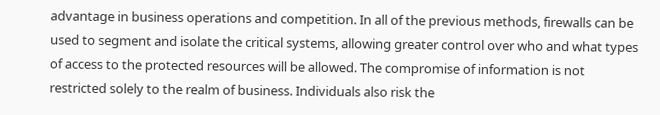advantage in business operations and competition. In all of the previous methods, firewalls can be used to segment and isolate the critical systems, allowing greater control over who and what types of access to the protected resources will be allowed. The compromise of information is not restricted solely to the realm of business. Individuals also risk the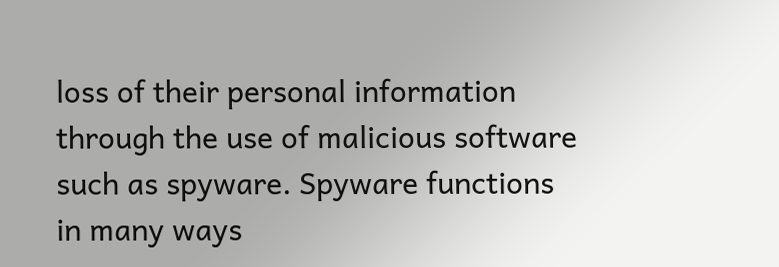loss of their personal information through the use of malicious software such as spyware. Spyware functions in many ways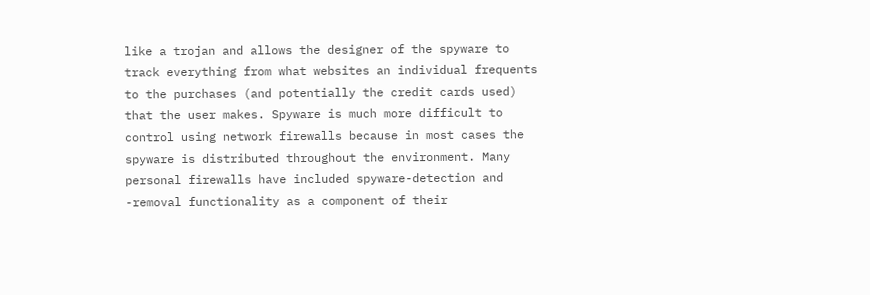like a trojan and allows the designer of the spyware to track everything from what websites an individual frequents to the purchases (and potentially the credit cards used) that the user makes. Spyware is much more difficult to control using network firewalls because in most cases the spyware is distributed throughout the environment. Many personal firewalls have included spyware-detection and -removal functionality as a component of their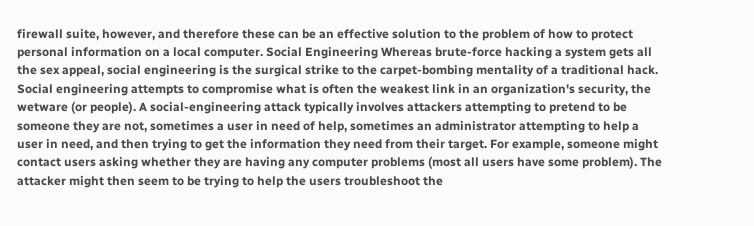firewall suite, however, and therefore these can be an effective solution to the problem of how to protect personal information on a local computer. Social Engineering Whereas brute-force hacking a system gets all the sex appeal, social engineering is the surgical strike to the carpet-bombing mentality of a traditional hack. Social engineering attempts to compromise what is often the weakest link in an organization's security, the wetware (or people). A social-engineering attack typically involves attackers attempting to pretend to be someone they are not, sometimes a user in need of help, sometimes an administrator attempting to help a user in need, and then trying to get the information they need from their target. For example, someone might contact users asking whether they are having any computer problems (most all users have some problem). The attacker might then seem to be trying to help the users troubleshoot the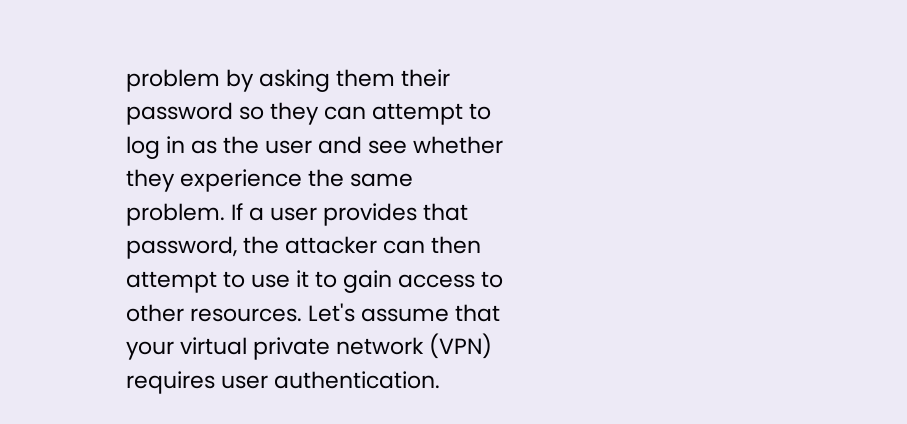problem by asking them their password so they can attempt to log in as the user and see whether they experience the same problem. If a user provides that password, the attacker can then attempt to use it to gain access to other resources. Let's assume that your virtual private network (VPN) requires user authentication.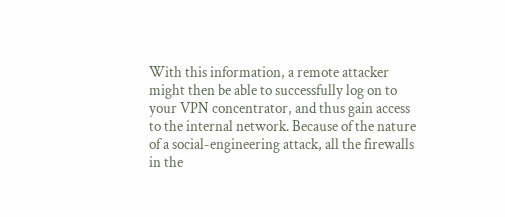With this information, a remote attacker might then be able to successfully log on to your VPN concentrator, and thus gain access to the internal network. Because of the nature of a social-engineering attack, all the firewalls in the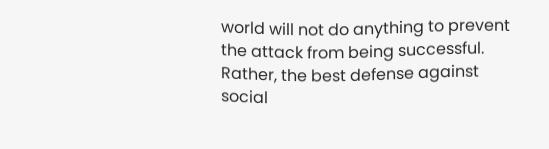world will not do anything to prevent the attack from being successful. Rather, the best defense against social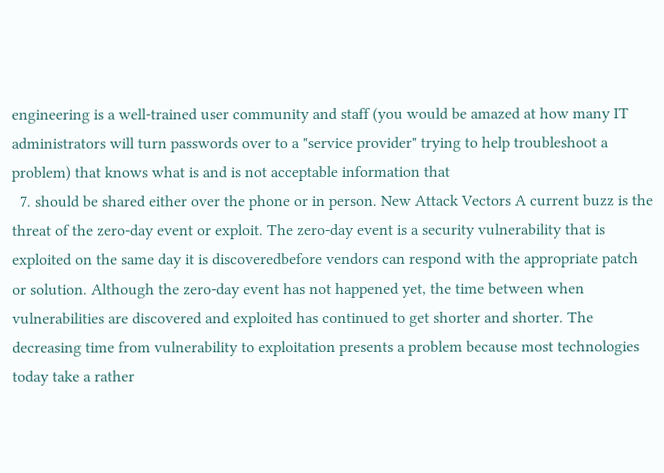engineering is a well-trained user community and staff (you would be amazed at how many IT administrators will turn passwords over to a "service provider" trying to help troubleshoot a problem) that knows what is and is not acceptable information that
  7. should be shared either over the phone or in person. New Attack Vectors A current buzz is the threat of the zero-day event or exploit. The zero-day event is a security vulnerability that is exploited on the same day it is discoveredbefore vendors can respond with the appropriate patch or solution. Although the zero-day event has not happened yet, the time between when vulnerabilities are discovered and exploited has continued to get shorter and shorter. The decreasing time from vulnerability to exploitation presents a problem because most technologies today take a rather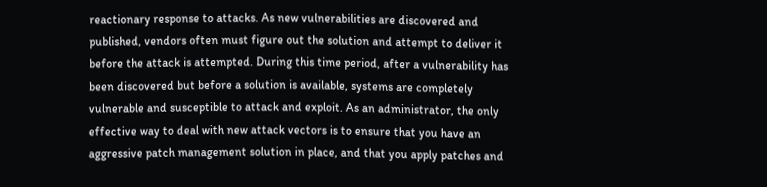reactionary response to attacks. As new vulnerabilities are discovered and published, vendors often must figure out the solution and attempt to deliver it before the attack is attempted. During this time period, after a vulnerability has been discovered but before a solution is available, systems are completely vulnerable and susceptible to attack and exploit. As an administrator, the only effective way to deal with new attack vectors is to ensure that you have an aggressive patch management solution in place, and that you apply patches and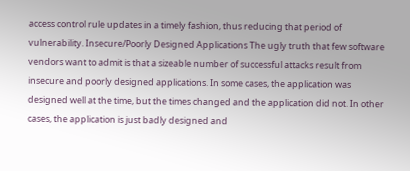access control rule updates in a timely fashion, thus reducing that period of vulnerability. Insecure/Poorly Designed Applications The ugly truth that few software vendors want to admit is that a sizeable number of successful attacks result from insecure and poorly designed applications. In some cases, the application was designed well at the time, but the times changed and the application did not. In other cases, the application is just badly designed and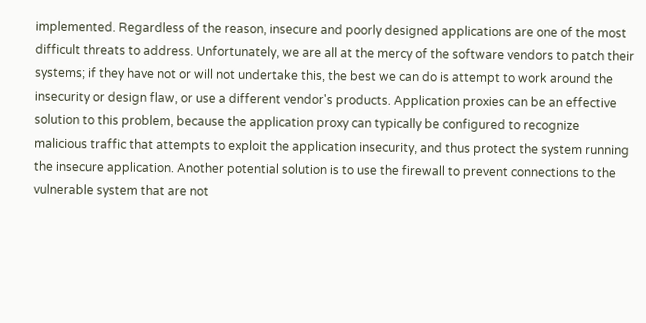implemented. Regardless of the reason, insecure and poorly designed applications are one of the most difficult threats to address. Unfortunately, we are all at the mercy of the software vendors to patch their systems; if they have not or will not undertake this, the best we can do is attempt to work around the insecurity or design flaw, or use a different vendor's products. Application proxies can be an effective solution to this problem, because the application proxy can typically be configured to recognize malicious traffic that attempts to exploit the application insecurity, and thus protect the system running the insecure application. Another potential solution is to use the firewall to prevent connections to the vulnerable system that are not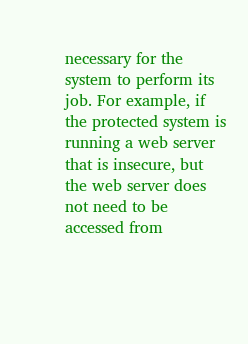necessary for the system to perform its job. For example, if the protected system is running a web server that is insecure, but the web server does not need to be accessed from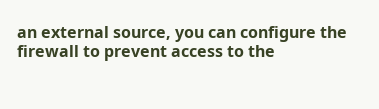an external source, you can configure the firewall to prevent access to the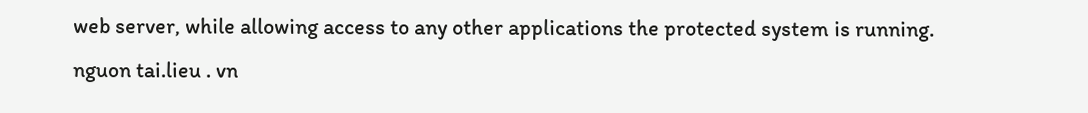web server, while allowing access to any other applications the protected system is running.
nguon tai.lieu . vn